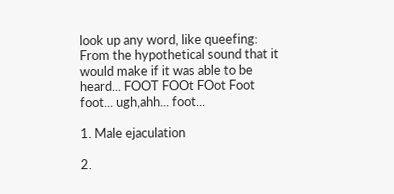look up any word, like queefing:
From the hypothetical sound that it would make if it was able to be heard... FOOT FOOt FOot Foot foot... ugh,ahh... foot...

1. Male ejaculation

2.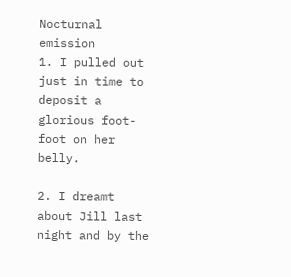Nocturnal emission
1. I pulled out just in time to deposit a glorious foot-foot on her belly.

2. I dreamt about Jill last night and by the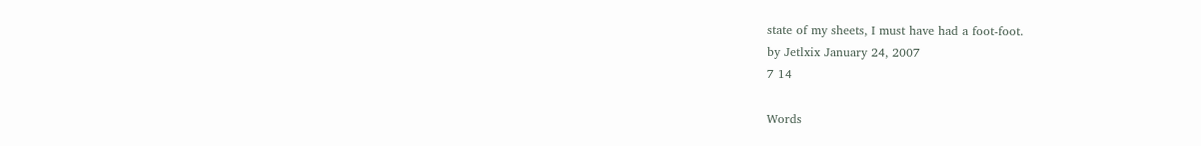state of my sheets, I must have had a foot-foot.
by Jetlxix January 24, 2007
7 14

Words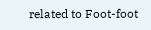related to Foot-foot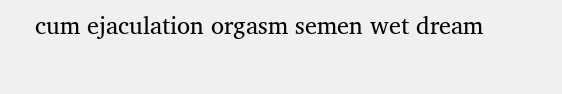cum ejaculation orgasm semen wet dream